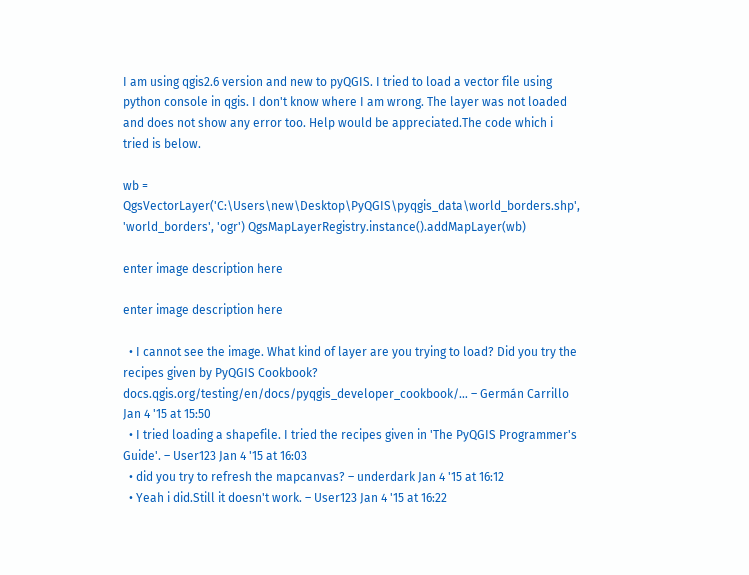I am using qgis2.6 version and new to pyQGIS. I tried to load a vector file using python console in qgis. I don't know where I am wrong. The layer was not loaded and does not show any error too. Help would be appreciated.The code which i tried is below.

wb = QgsVectorLayer('C:\Users\new\Desktop\PyQGIS\pyqgis_data\world_borders.shp', 'world_borders', 'ogr') QgsMapLayerRegistry.instance().addMapLayer(wb)

enter image description here

enter image description here

  • I cannot see the image. What kind of layer are you trying to load? Did you try the recipes given by PyQGIS Cookbook? docs.qgis.org/testing/en/docs/pyqgis_developer_cookbook/… – Germán Carrillo Jan 4 '15 at 15:50
  • I tried loading a shapefile. I tried the recipes given in 'The PyQGIS Programmer's Guide'. – User123 Jan 4 '15 at 16:03
  • did you try to refresh the mapcanvas? – underdark Jan 4 '15 at 16:12
  • Yeah i did.Still it doesn't work. – User123 Jan 4 '15 at 16:22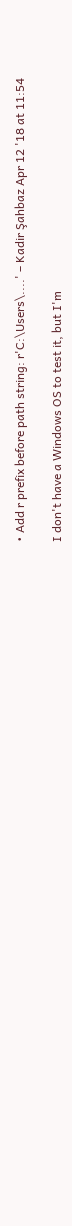• Add r prefix before path string: r'C:\Users\....' – Kadir Şahbaz Apr 12 '18 at 11:54

I don't have a Windows OS to test it, but I'm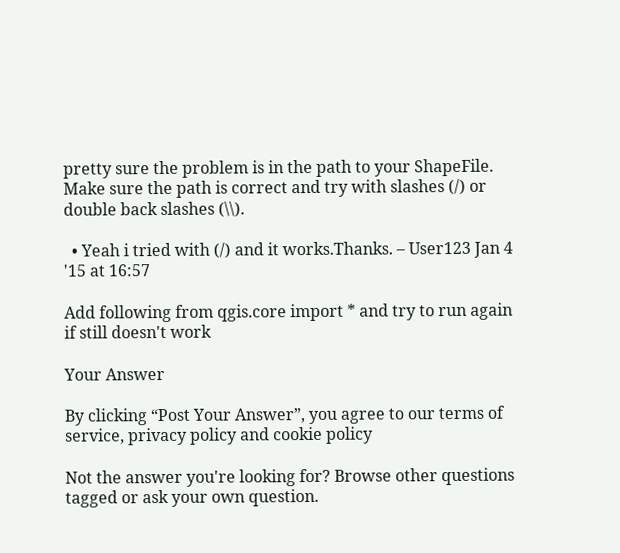pretty sure the problem is in the path to your ShapeFile. Make sure the path is correct and try with slashes (/) or double back slashes (\\).

  • Yeah i tried with (/) and it works.Thanks. – User123 Jan 4 '15 at 16:57

Add following from qgis.core import * and try to run again if still doesn't work

Your Answer

By clicking “Post Your Answer”, you agree to our terms of service, privacy policy and cookie policy

Not the answer you're looking for? Browse other questions tagged or ask your own question.